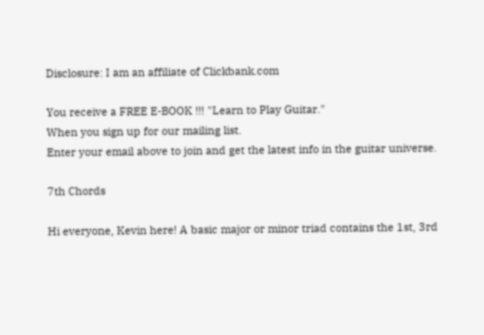Disclosure: I am an affiliate of Clickbank.com

You receive a FREE E-BOOK !!! "Learn to Play Guitar."
When you sign up for our mailing list.
Enter your email above to join and get the latest info in the guitar universe.

7th Chords

Hi everyone, Kevin here! A basic major or minor triad contains the 1st, 3rd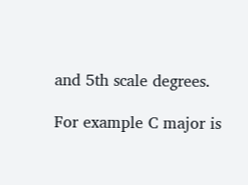and 5th scale degrees.

For example C major is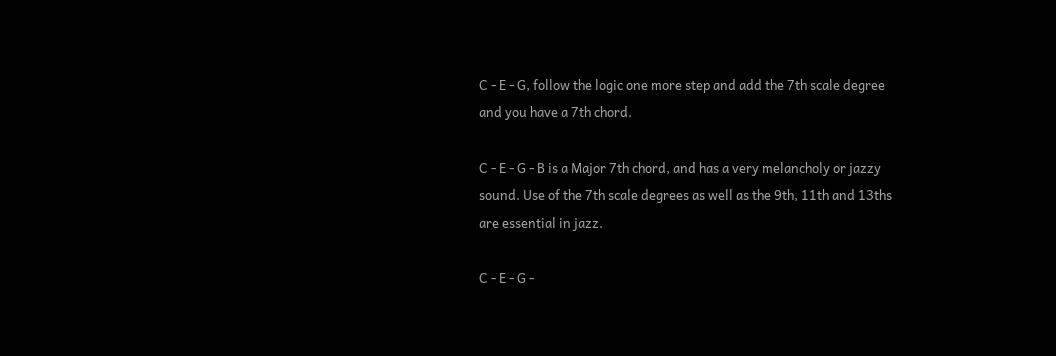C - E - G, follow the logic one more step and add the 7th scale degree and you have a 7th chord.

C - E - G - B is a Major 7th chord, and has a very melancholy or jazzy sound. Use of the 7th scale degrees as well as the 9th, 11th and 13ths are essential in jazz.

C - E - G -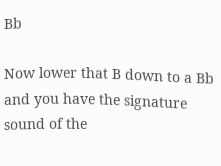Bb

Now lower that B down to a Bb and you have the signature sound of the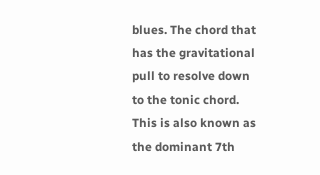blues. The chord that has the gravitational pull to resolve down to the tonic chord. This is also known as the dominant 7th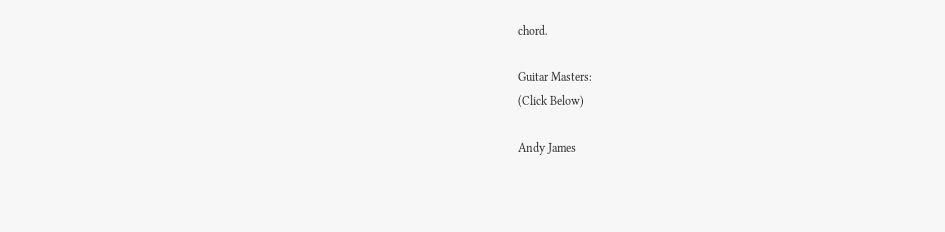chord.

Guitar Masters:
(Click Below)

Andy James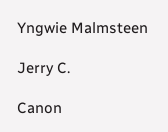Yngwie Malmsteen

Jerry C.

Canon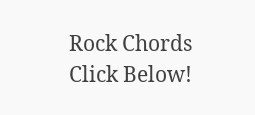Rock Chords Click Below!